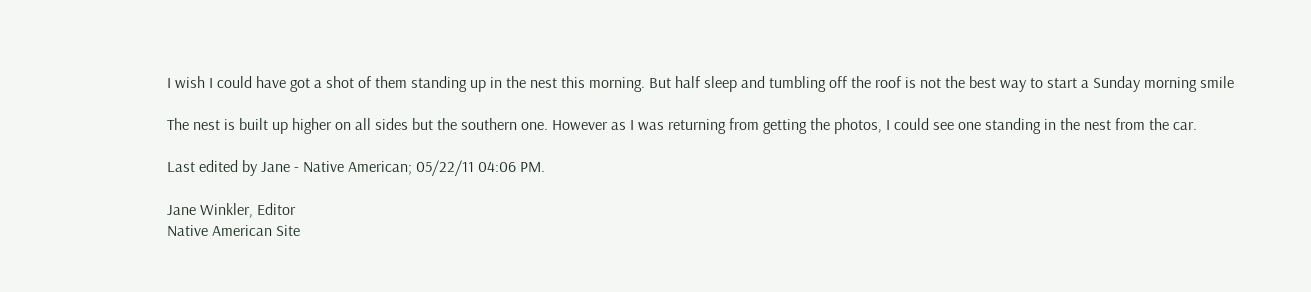I wish I could have got a shot of them standing up in the nest this morning. But half sleep and tumbling off the roof is not the best way to start a Sunday morning smile

The nest is built up higher on all sides but the southern one. However as I was returning from getting the photos, I could see one standing in the nest from the car.

Last edited by Jane - Native American; 05/22/11 04:06 PM.

Jane Winkler, Editor
Native American Site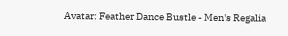Avatar: Feather Dance Bustle - Men's Regalia